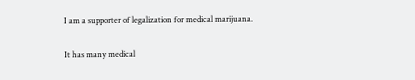I am a supporter of legalization for medical marijuana.

It has many medical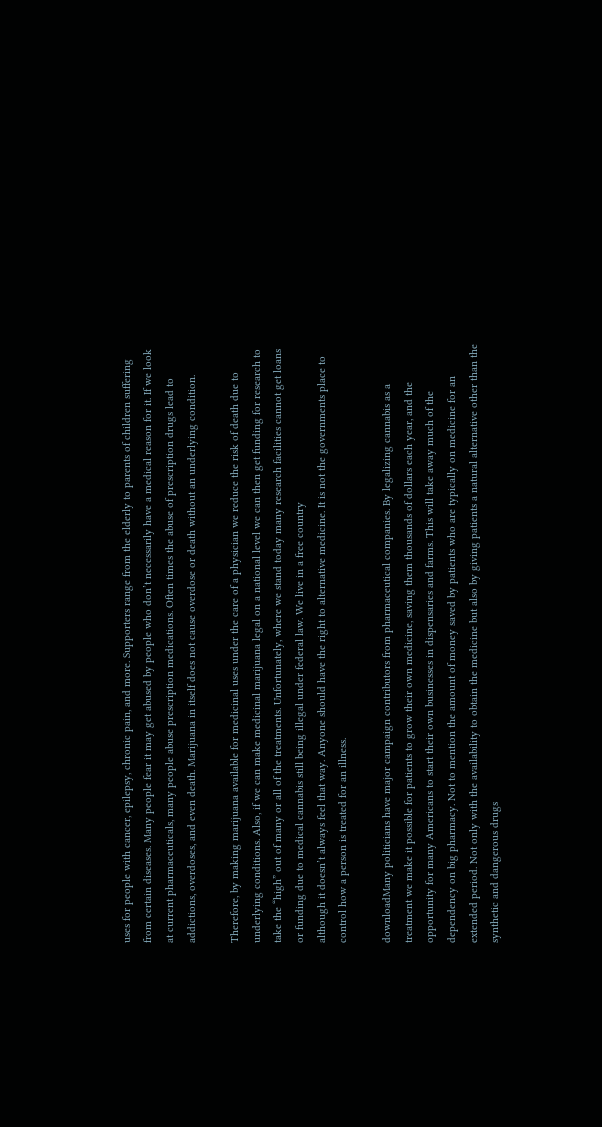uses for people with cancer, epilepsy, chronic pain, and more. Supporters range from the elderly to parents of children suffering from certain diseases. Many people fear it may get abused by people who don’t necessarily have a medical reason for it. If we look at current pharmaceuticals, many people abuse prescription medications. Often times the abuse of prescription drugs lead to addictions, overdoses, and even death. Marijuana in itself does not cause overdose or death without an underlying condition.

Therefore, by making marijuana available for medicinal uses under the care of a physician we reduce the risk of death due to underlying conditions. Also, if we can make medicinal marijuana legal on a national level we can then get funding for research to take the “high” out of many or all of the treatments. Unfortunately, where we stand today many research facilities cannot get loans or funding due to medical cannabis still being illegal under federal law. We live in a free country
although it doesn’t always feel that way. Anyone should have the right to alternative medicine. It is not the governments place to control how a person is treated for an illness.

downloadMany politicians have major campaign contributors from pharmaceutical companies. By legalizing cannabis as a treatment we make it possible for patients to grow their own medicine, saving them thousands of dollars each year, and the opportunity for many Americans to start their own businesses in dispensaries and farms. This will take away much of the dependency on big pharmacy. Not to mention the amount of money saved by patients who are typically on medicine for an extended period. Not only with the availability to obtain the medicine but also by giving patients a natural alternative other than the synthetic and dangerous drugs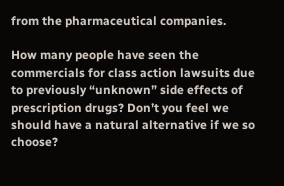from the pharmaceutical companies.

How many people have seen the commercials for class action lawsuits due to previously “unknown” side effects of prescription drugs? Don’t you feel we should have a natural alternative if we so choose?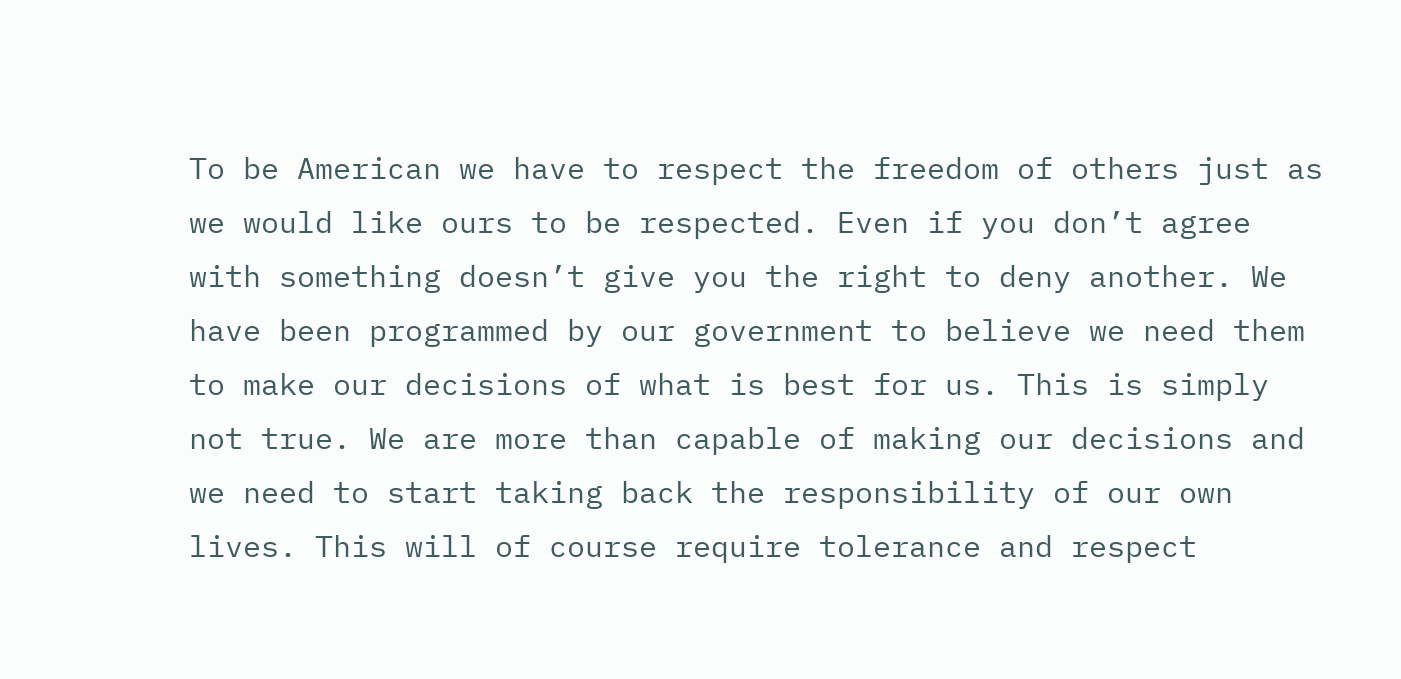To be American we have to respect the freedom of others just as we would like ours to be respected. Even if you don’t agree with something doesn’t give you the right to deny another. We have been programmed by our government to believe we need them to make our decisions of what is best for us. This is simply not true. We are more than capable of making our decisions and we need to start taking back the responsibility of our own lives. This will of course require tolerance and respect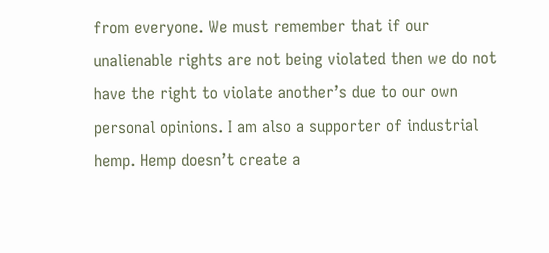from everyone. We must remember that if our unalienable rights are not being violated then we do not have the right to violate another’s due to our own personal opinions. I am also a supporter of industrial hemp. Hemp doesn’t create a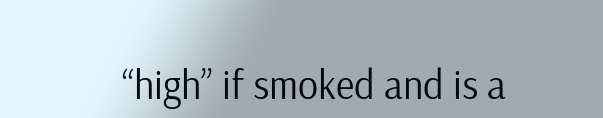“high” if smoked and is a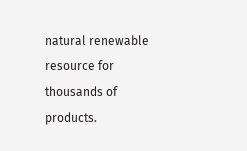natural renewable resource for thousands of products.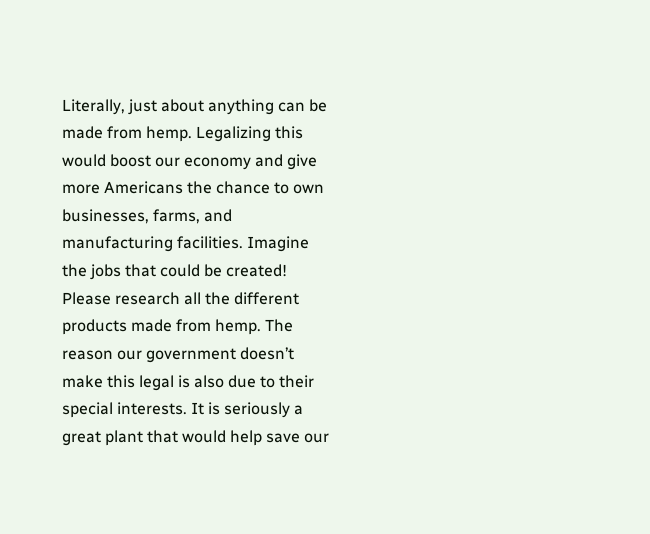Literally, just about anything can be made from hemp. Legalizing this would boost our economy and give more Americans the chance to own businesses, farms, and manufacturing facilities. Imagine the jobs that could be created! Please research all the different products made from hemp. The reason our government doesn’t make this legal is also due to their special interests. It is seriously a great plant that would help save our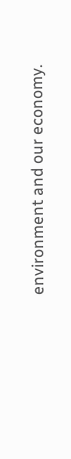environment and our economy.